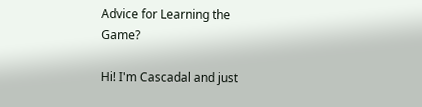Advice for Learning the Game?

Hi! I'm Cascadal and just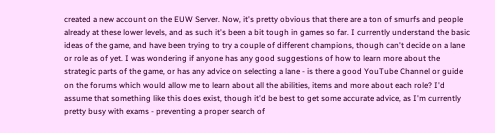created a new account on the EUW Server. Now, it's pretty obvious that there are a ton of smurfs and people already at these lower levels, and as such it's been a bit tough in games so far. I currently understand the basic ideas of the game, and have been trying to try a couple of different champions, though can't decide on a lane or role as of yet. I was wondering if anyone has any good suggestions of how to learn more about the strategic parts of the game, or has any advice on selecting a lane - is there a good YouTube Channel or guide on the forums which would allow me to learn about all the abilities, items and more about each role? I'd assume that something like this does exist, though it'd be best to get some accurate advice, as I'm currently pretty busy with exams - preventing a proper search of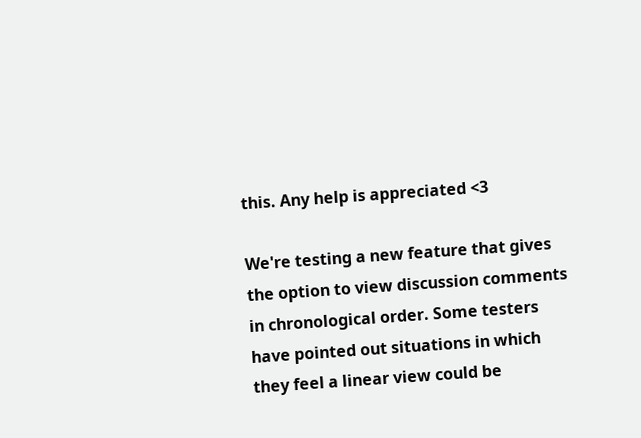this. Any help is appreciated <3

We're testing a new feature that gives the option to view discussion comments in chronological order. Some testers have pointed out situations in which they feel a linear view could be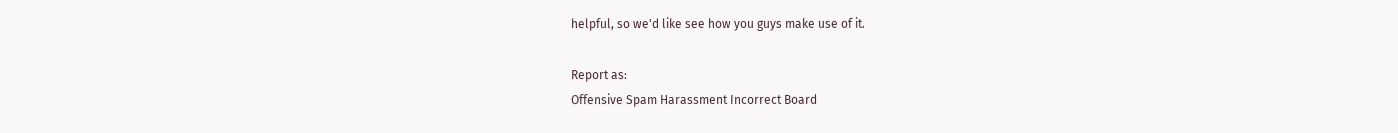helpful, so we'd like see how you guys make use of it.

Report as:
Offensive Spam Harassment Incorrect Board